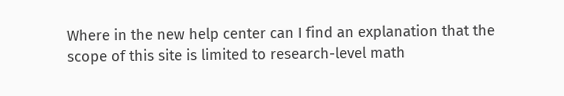Where in the new help center can I find an explanation that the scope of this site is limited to research-level math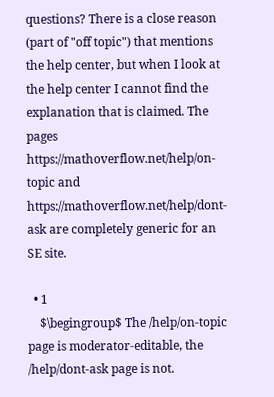questions? There is a close reason (part of "off topic") that mentions the help center, but when I look at the help center I cannot find the explanation that is claimed. The pages https://mathoverflow.net/help/on-topic and https://mathoverflow.net/help/dont-ask are completely generic for an SE site.

  • 1
    $\begingroup$ The /help/on-topic page is moderator-editable, the /help/dont-ask page is not.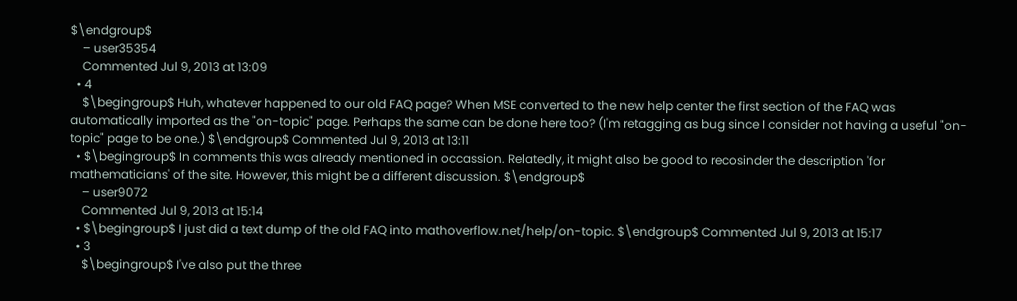$\endgroup$
    – user35354
    Commented Jul 9, 2013 at 13:09
  • 4
    $\begingroup$ Huh, whatever happened to our old FAQ page? When MSE converted to the new help center the first section of the FAQ was automatically imported as the "on-topic" page. Perhaps the same can be done here too? (I'm retagging as bug since I consider not having a useful "on-topic" page to be one.) $\endgroup$ Commented Jul 9, 2013 at 13:11
  • $\begingroup$ In comments this was already mentioned in occassion. Relatedly, it might also be good to recosinder the description 'for mathematicians' of the site. However, this might be a different discussion. $\endgroup$
    – user9072
    Commented Jul 9, 2013 at 15:14
  • $\begingroup$ I just did a text dump of the old FAQ into mathoverflow.net/help/on-topic. $\endgroup$ Commented Jul 9, 2013 at 15:17
  • 3
    $\begingroup$ I've also put the three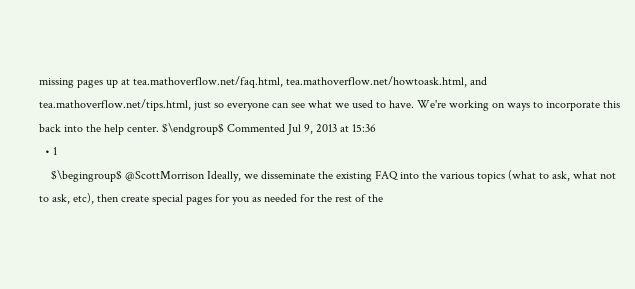missing pages up at tea.mathoverflow.net/faq.html, tea.mathoverflow.net/howtoask.html, and tea.mathoverflow.net/tips.html, just so everyone can see what we used to have. We're working on ways to incorporate this back into the help center. $\endgroup$ Commented Jul 9, 2013 at 15:36
  • 1
    $\begingroup$ @ScottMorrison Ideally, we disseminate the existing FAQ into the various topics (what to ask, what not to ask, etc), then create special pages for you as needed for the rest of the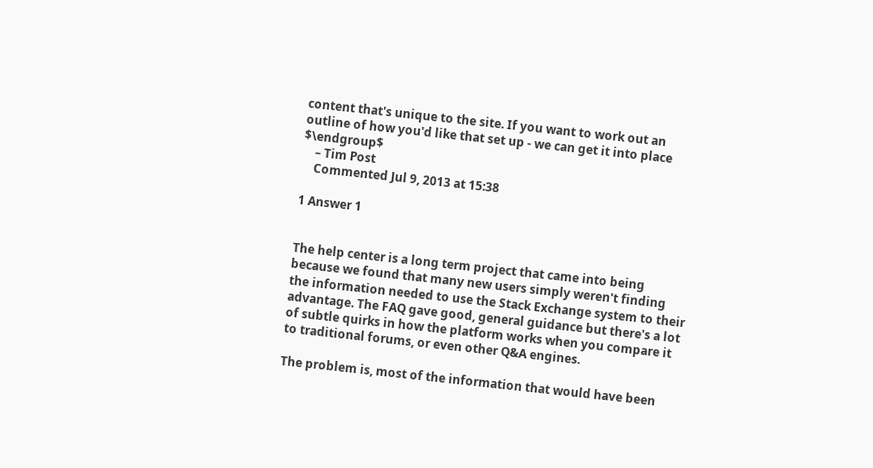content that's unique to the site. If you want to work out an outline of how you'd like that set up - we can get it into place $\endgroup$
    – Tim Post
    Commented Jul 9, 2013 at 15:38

1 Answer 1


The help center is a long term project that came into being because we found that many new users simply weren't finding the information needed to use the Stack Exchange system to their advantage. The FAQ gave good, general guidance but there's a lot of subtle quirks in how the platform works when you compare it to traditional forums, or even other Q&A engines.

The problem is, most of the information that would have been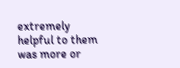extremely helpful to them was more or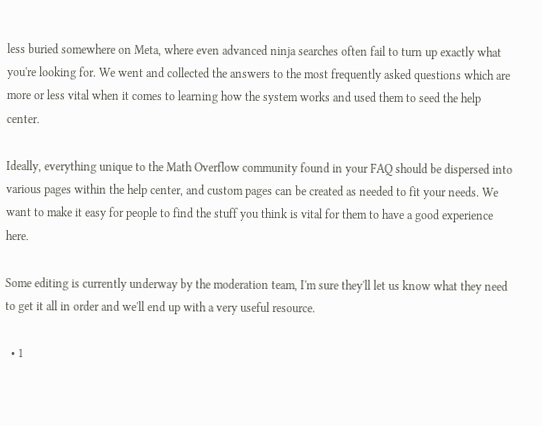less buried somewhere on Meta, where even advanced ninja searches often fail to turn up exactly what you're looking for. We went and collected the answers to the most frequently asked questions which are more or less vital when it comes to learning how the system works and used them to seed the help center.

Ideally, everything unique to the Math Overflow community found in your FAQ should be dispersed into various pages within the help center, and custom pages can be created as needed to fit your needs. We want to make it easy for people to find the stuff you think is vital for them to have a good experience here.

Some editing is currently underway by the moderation team, I'm sure they'll let us know what they need to get it all in order and we'll end up with a very useful resource.

  • 1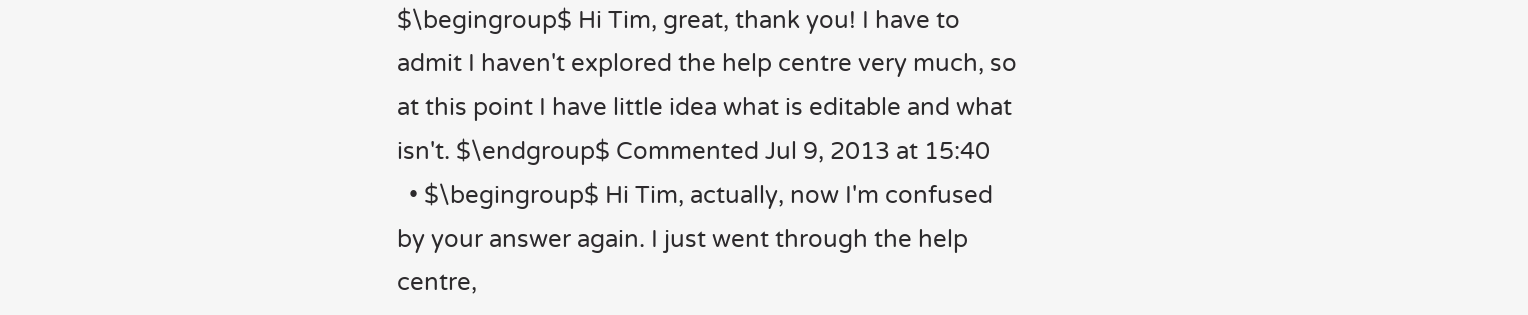$\begingroup$ Hi Tim, great, thank you! I have to admit I haven't explored the help centre very much, so at this point I have little idea what is editable and what isn't. $\endgroup$ Commented Jul 9, 2013 at 15:40
  • $\begingroup$ Hi Tim, actually, now I'm confused by your answer again. I just went through the help centre,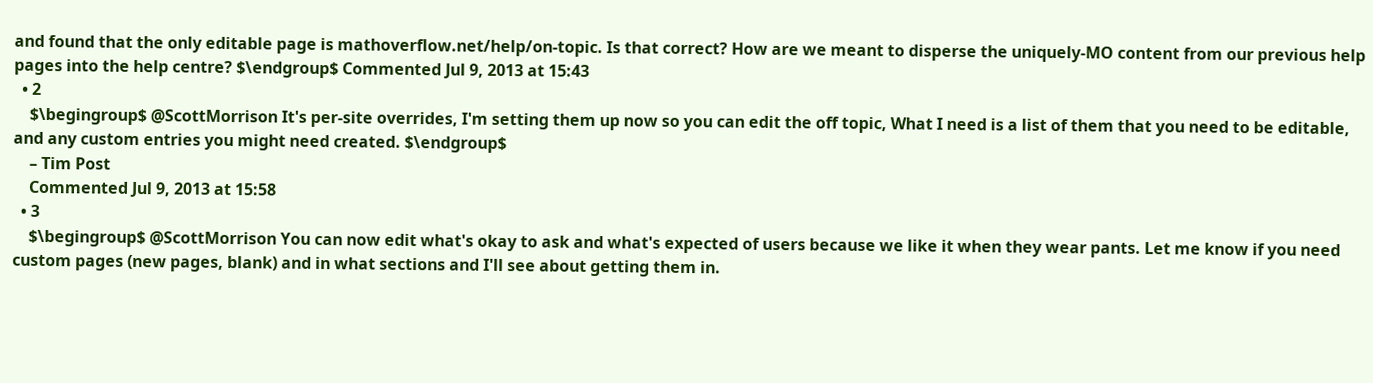and found that the only editable page is mathoverflow.net/help/on-topic. Is that correct? How are we meant to disperse the uniquely-MO content from our previous help pages into the help centre? $\endgroup$ Commented Jul 9, 2013 at 15:43
  • 2
    $\begingroup$ @ScottMorrison It's per-site overrides, I'm setting them up now so you can edit the off topic, What I need is a list of them that you need to be editable, and any custom entries you might need created. $\endgroup$
    – Tim Post
    Commented Jul 9, 2013 at 15:58
  • 3
    $\begingroup$ @ScottMorrison You can now edit what's okay to ask and what's expected of users because we like it when they wear pants. Let me know if you need custom pages (new pages, blank) and in what sections and I'll see about getting them in.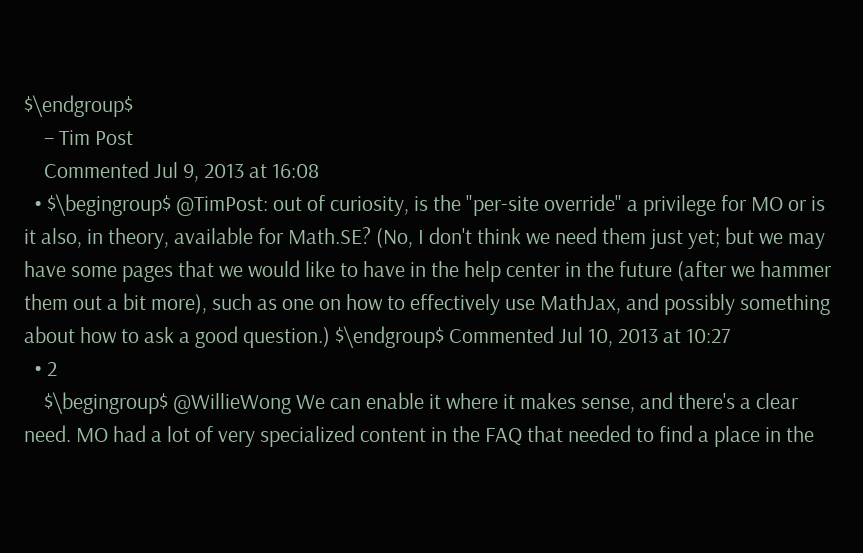$\endgroup$
    – Tim Post
    Commented Jul 9, 2013 at 16:08
  • $\begingroup$ @TimPost: out of curiosity, is the "per-site override" a privilege for MO or is it also, in theory, available for Math.SE? (No, I don't think we need them just yet; but we may have some pages that we would like to have in the help center in the future (after we hammer them out a bit more), such as one on how to effectively use MathJax, and possibly something about how to ask a good question.) $\endgroup$ Commented Jul 10, 2013 at 10:27
  • 2
    $\begingroup$ @WillieWong We can enable it where it makes sense, and there's a clear need. MO had a lot of very specialized content in the FAQ that needed to find a place in the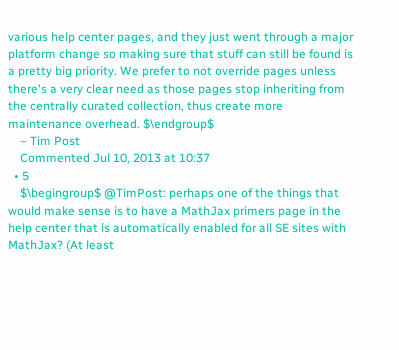various help center pages, and they just went through a major platform change so making sure that stuff can still be found is a pretty big priority. We prefer to not override pages unless there's a very clear need as those pages stop inheriting from the centrally curated collection, thus create more maintenance overhead. $\endgroup$
    – Tim Post
    Commented Jul 10, 2013 at 10:37
  • 5
    $\begingroup$ @TimPost: perhaps one of the things that would make sense is to have a MathJax primers page in the help center that is automatically enabled for all SE sites with MathJax? (At least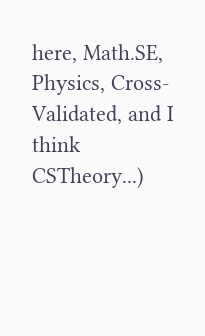here, Math.SE, Physics, Cross-Validated, and I think CSTheory...)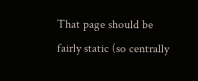That page should be fairly static (so centrally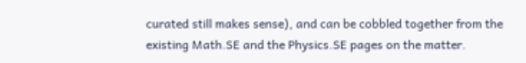curated still makes sense), and can be cobbled together from the existing Math.SE and the Physics.SE pages on the matter.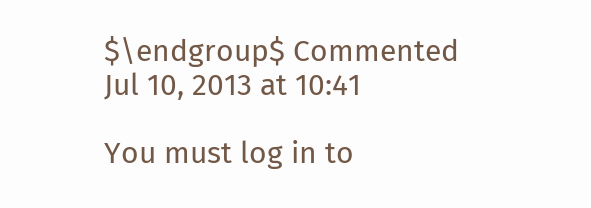$\endgroup$ Commented Jul 10, 2013 at 10:41

You must log in to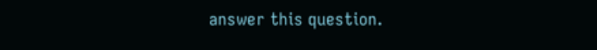answer this question.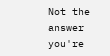Not the answer you're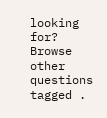looking for? Browse other questions tagged .